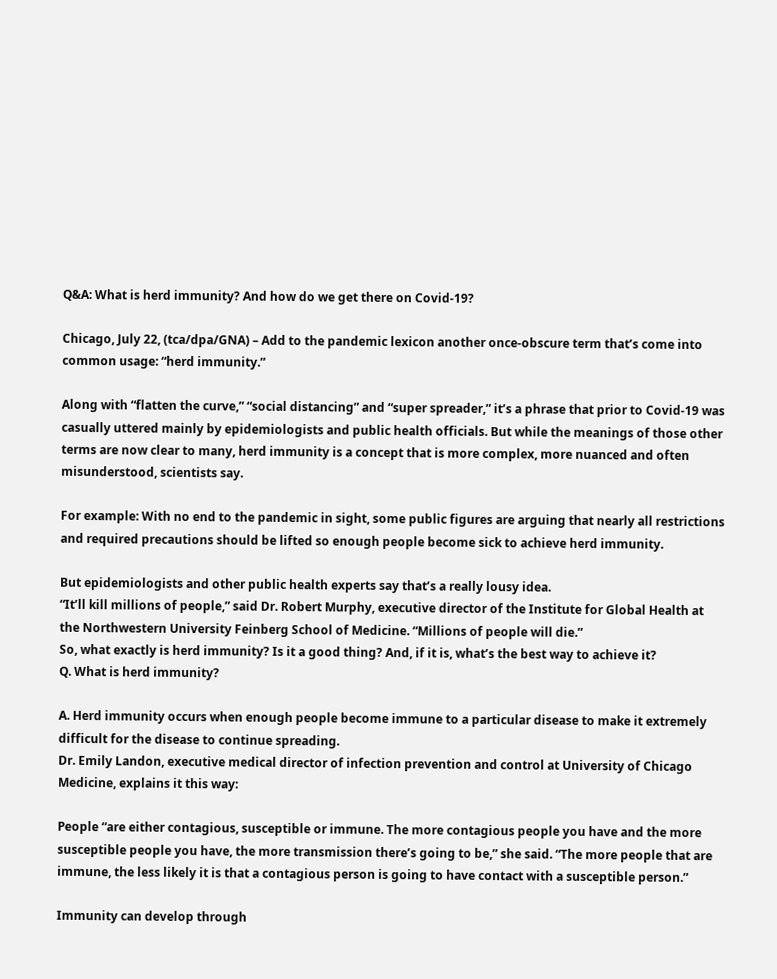Q&A: What is herd immunity? And how do we get there on Covid-19?

Chicago, July 22, (tca/dpa/GNA) – Add to the pandemic lexicon another once-obscure term that’s come into common usage: “herd immunity.”

Along with “flatten the curve,” “social distancing” and “super spreader,” it’s a phrase that prior to Covid-19 was casually uttered mainly by epidemiologists and public health officials. But while the meanings of those other terms are now clear to many, herd immunity is a concept that is more complex, more nuanced and often misunderstood, scientists say.

For example: With no end to the pandemic in sight, some public figures are arguing that nearly all restrictions and required precautions should be lifted so enough people become sick to achieve herd immunity.

But epidemiologists and other public health experts say that’s a really lousy idea.
“It’ll kill millions of people,” said Dr. Robert Murphy, executive director of the Institute for Global Health at the Northwestern University Feinberg School of Medicine. “Millions of people will die.”
So, what exactly is herd immunity? Is it a good thing? And, if it is, what’s the best way to achieve it?
Q. What is herd immunity?

A. Herd immunity occurs when enough people become immune to a particular disease to make it extremely difficult for the disease to continue spreading.
Dr. Emily Landon, executive medical director of infection prevention and control at University of Chicago Medicine, explains it this way:

People “are either contagious, susceptible or immune. The more contagious people you have and the more susceptible people you have, the more transmission there’s going to be,” she said. “The more people that are immune, the less likely it is that a contagious person is going to have contact with a susceptible person.”

Immunity can develop through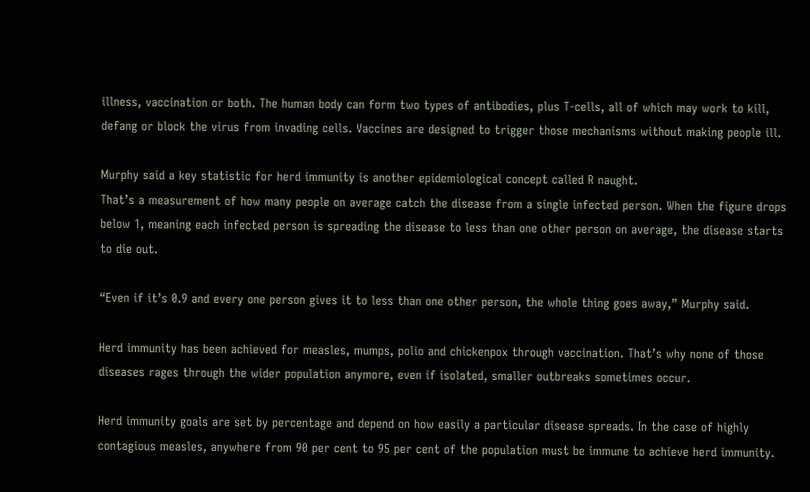illness, vaccination or both. The human body can form two types of antibodies, plus T-cells, all of which may work to kill, defang or block the virus from invading cells. Vaccines are designed to trigger those mechanisms without making people ill.

Murphy said a key statistic for herd immunity is another epidemiological concept called R naught.
That’s a measurement of how many people on average catch the disease from a single infected person. When the figure drops below 1, meaning each infected person is spreading the disease to less than one other person on average, the disease starts to die out.

“Even if it’s 0.9 and every one person gives it to less than one other person, the whole thing goes away,” Murphy said.

Herd immunity has been achieved for measles, mumps, polio and chickenpox through vaccination. That’s why none of those diseases rages through the wider population anymore, even if isolated, smaller outbreaks sometimes occur.

Herd immunity goals are set by percentage and depend on how easily a particular disease spreads. In the case of highly contagious measles, anywhere from 90 per cent to 95 per cent of the population must be immune to achieve herd immunity.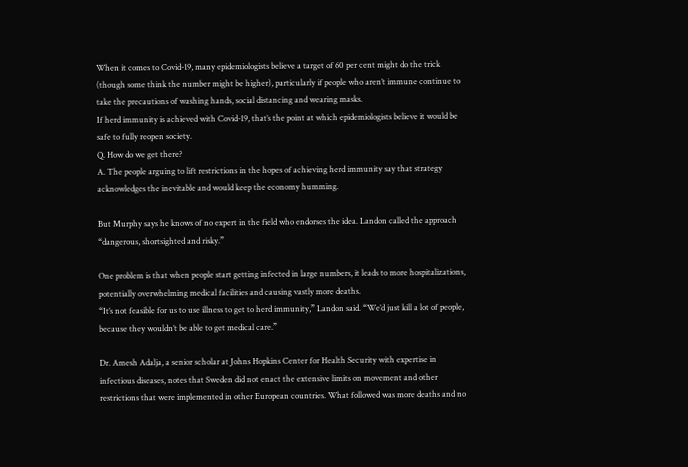When it comes to Covid-19, many epidemiologists believe a target of 60 per cent might do the trick (though some think the number might be higher), particularly if people who aren’t immune continue to take the precautions of washing hands, social distancing and wearing masks.
If herd immunity is achieved with Covid-19, that’s the point at which epidemiologists believe it would be safe to fully reopen society.
Q. How do we get there?
A. The people arguing to lift restrictions in the hopes of achieving herd immunity say that strategy acknowledges the inevitable and would keep the economy humming.

But Murphy says he knows of no expert in the field who endorses the idea. Landon called the approach “dangerous, shortsighted and risky.”

One problem is that when people start getting infected in large numbers, it leads to more hospitalizations, potentially overwhelming medical facilities and causing vastly more deaths.
“It’s not feasible for us to use illness to get to herd immunity,” Landon said. “We’d just kill a lot of people, because they wouldn’t be able to get medical care.”

Dr. Amesh Adalja, a senior scholar at Johns Hopkins Center for Health Security with expertise in infectious diseases, notes that Sweden did not enact the extensive limits on movement and other restrictions that were implemented in other European countries. What followed was more deaths and no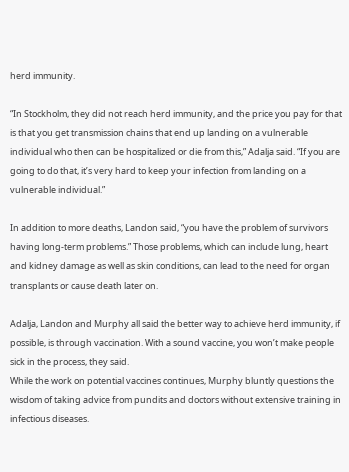herd immunity.

“In Stockholm, they did not reach herd immunity, and the price you pay for that is that you get transmission chains that end up landing on a vulnerable individual who then can be hospitalized or die from this,” Adalja said. “If you are going to do that, it’s very hard to keep your infection from landing on a vulnerable individual.”

In addition to more deaths, Landon said, “you have the problem of survivors having long-term problems.” Those problems, which can include lung, heart and kidney damage as well as skin conditions, can lead to the need for organ transplants or cause death later on.

Adalja, Landon and Murphy all said the better way to achieve herd immunity, if possible, is through vaccination. With a sound vaccine, you won’t make people sick in the process, they said.
While the work on potential vaccines continues, Murphy bluntly questions the wisdom of taking advice from pundits and doctors without extensive training in infectious diseases.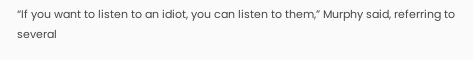“If you want to listen to an idiot, you can listen to them,” Murphy said, referring to several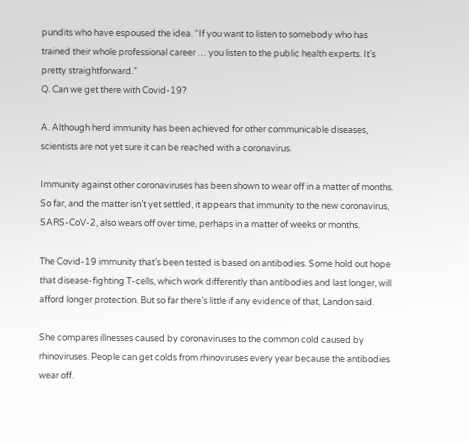pundits who have espoused the idea. “If you want to listen to somebody who has trained their whole professional career … you listen to the public health experts. It’s pretty straightforward.”
Q. Can we get there with Covid-19?

A. Although herd immunity has been achieved for other communicable diseases, scientists are not yet sure it can be reached with a coronavirus.

Immunity against other coronaviruses has been shown to wear off in a matter of months. So far, and the matter isn’t yet settled, it appears that immunity to the new coronavirus, SARS-CoV-2, also wears off over time, perhaps in a matter of weeks or months.

The Covid-19 immunity that’s been tested is based on antibodies. Some hold out hope that disease-fighting T-cells, which work differently than antibodies and last longer, will afford longer protection. But so far there’s little if any evidence of that, Landon said.

She compares illnesses caused by coronaviruses to the common cold caused by rhinoviruses. People can get colds from rhinoviruses every year because the antibodies wear off.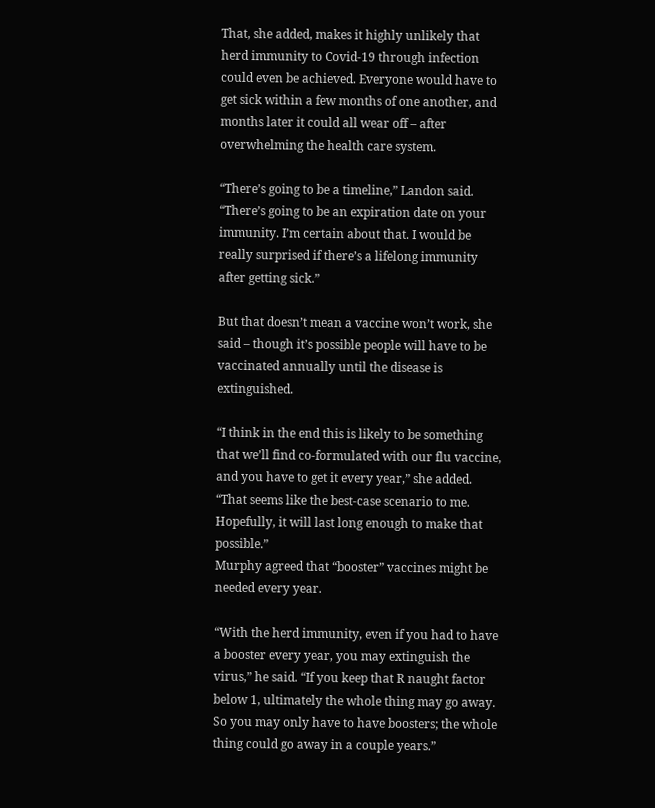That, she added, makes it highly unlikely that herd immunity to Covid-19 through infection could even be achieved. Everyone would have to get sick within a few months of one another, and months later it could all wear off – after overwhelming the health care system.

“There’s going to be a timeline,” Landon said. “There’s going to be an expiration date on your immunity. I’m certain about that. I would be really surprised if there’s a lifelong immunity after getting sick.”

But that doesn’t mean a vaccine won’t work, she said – though it’s possible people will have to be vaccinated annually until the disease is extinguished.

“I think in the end this is likely to be something that we’ll find co-formulated with our flu vaccine, and you have to get it every year,” she added. “That seems like the best-case scenario to me. Hopefully, it will last long enough to make that possible.”
Murphy agreed that “booster” vaccines might be needed every year.

“With the herd immunity, even if you had to have a booster every year, you may extinguish the virus,” he said. “If you keep that R naught factor below 1, ultimately the whole thing may go away. So you may only have to have boosters; the whole thing could go away in a couple years.”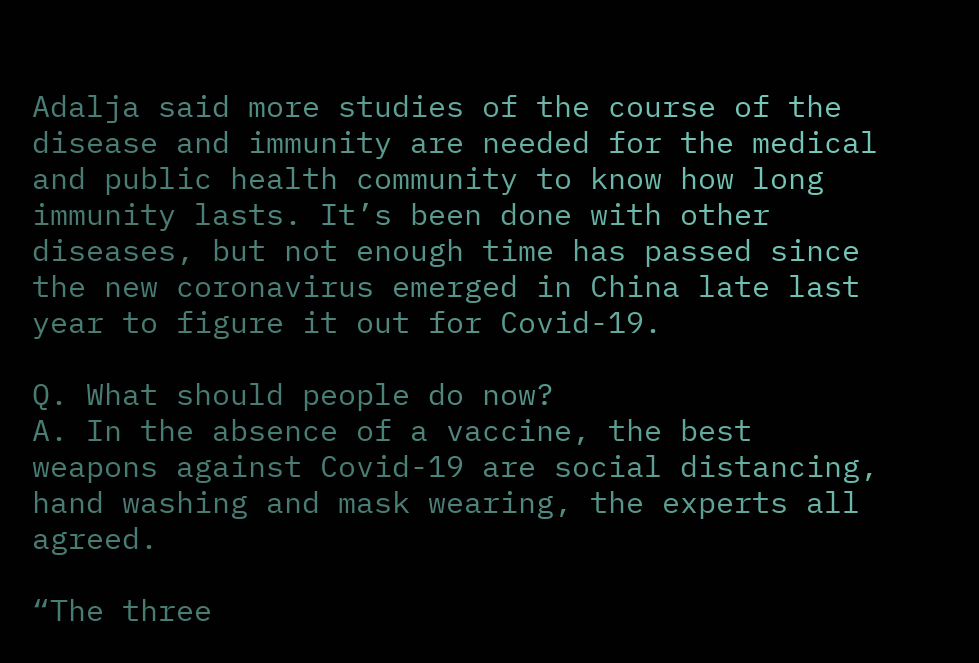Adalja said more studies of the course of the disease and immunity are needed for the medical and public health community to know how long immunity lasts. It’s been done with other diseases, but not enough time has passed since the new coronavirus emerged in China late last year to figure it out for Covid-19.

Q. What should people do now?
A. In the absence of a vaccine, the best weapons against Covid-19 are social distancing, hand washing and mask wearing, the experts all agreed.

“The three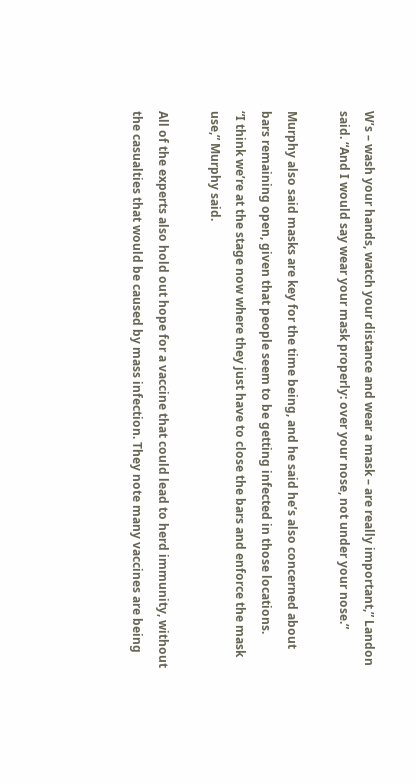W’s – wash your hands, watch your distance and wear a mask – are really important,” Landon said. “And I would say wear your mask properly: over your nose, not under your nose.”

Murphy also said masks are key for the time being, and he said he’s also concerned about bars remaining open, given that people seem to be getting infected in those locations.
“I think we’re at the stage now where they just have to close the bars and enforce the mask use,” Murphy said.

All of the experts also hold out hope for a vaccine that could lead to herd immunity, without the casualties that would be caused by mass infection. They note many vaccines are being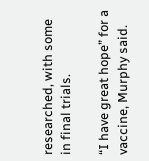researched, with some in final trials.

“I have great hope” for a vaccine, Murphy said.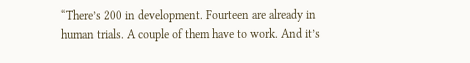“There’s 200 in development. Fourteen are already in human trials. A couple of them have to work. And it’s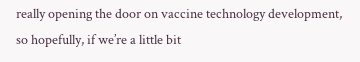really opening the door on vaccine technology development, so hopefully, if we’re a little bit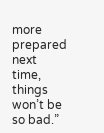more prepared next time, things won’t be so bad.”